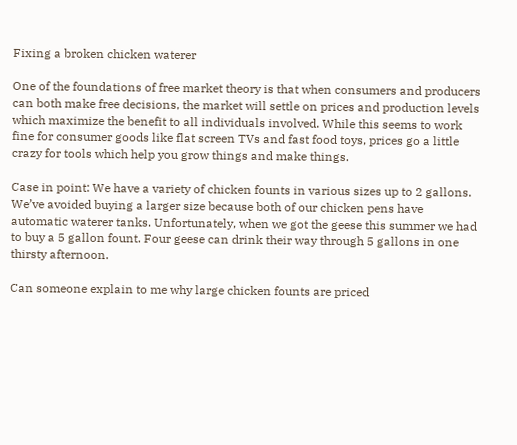Fixing a broken chicken waterer

One of the foundations of free market theory is that when consumers and producers can both make free decisions, the market will settle on prices and production levels which maximize the benefit to all individuals involved. While this seems to work fine for consumer goods like flat screen TVs and fast food toys, prices go a little crazy for tools which help you grow things and make things.

Case in point: We have a variety of chicken founts in various sizes up to 2 gallons. We’ve avoided buying a larger size because both of our chicken pens have automatic waterer tanks. Unfortunately, when we got the geese this summer we had to buy a 5 gallon fount. Four geese can drink their way through 5 gallons in one thirsty afternoon.

Can someone explain to me why large chicken founts are priced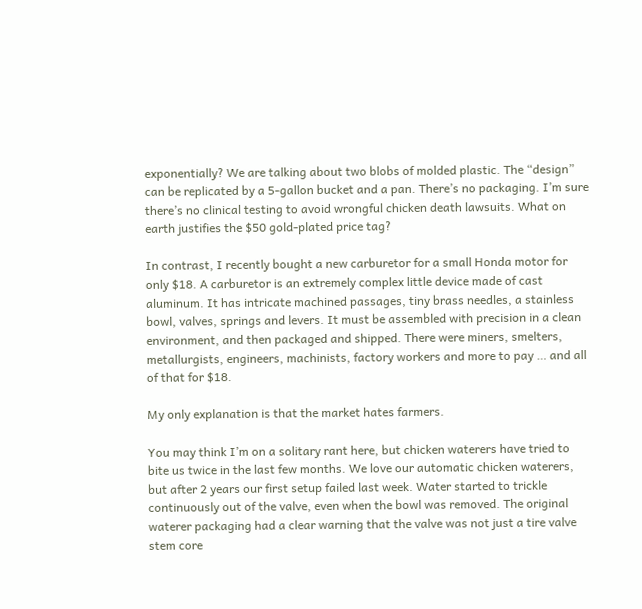exponentially? We are talking about two blobs of molded plastic. The “design” can be replicated by a 5-gallon bucket and a pan. There’s no packaging. I’m sure there’s no clinical testing to avoid wrongful chicken death lawsuits. What on earth justifies the $50 gold-plated price tag?

In contrast, I recently bought a new carburetor for a small Honda motor for only $18. A carburetor is an extremely complex little device made of cast aluminum. It has intricate machined passages, tiny brass needles, a stainless bowl, valves, springs and levers. It must be assembled with precision in a clean environment, and then packaged and shipped. There were miners, smelters, metallurgists, engineers, machinists, factory workers and more to pay … and all of that for $18.

My only explanation is that the market hates farmers.

You may think I’m on a solitary rant here, but chicken waterers have tried to bite us twice in the last few months. We love our automatic chicken waterers, but after 2 years our first setup failed last week. Water started to trickle continuously out of the valve, even when the bowl was removed. The original waterer packaging had a clear warning that the valve was not just a tire valve stem core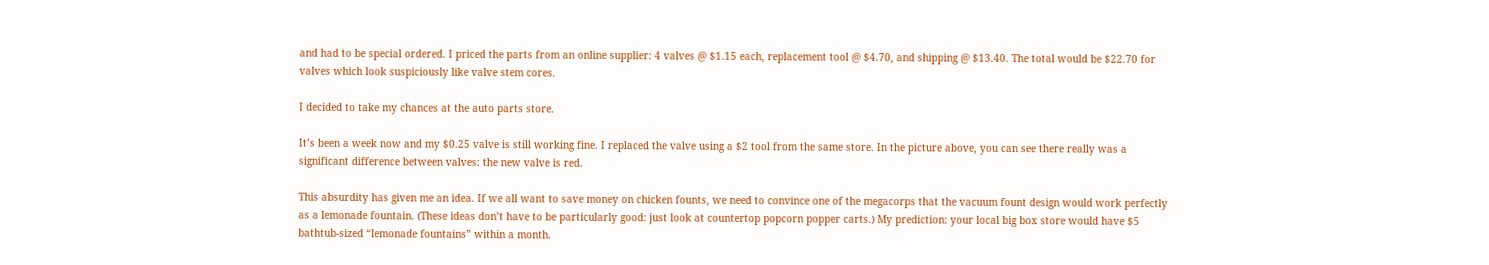and had to be special ordered. I priced the parts from an online supplier: 4 valves @ $1.15 each, replacement tool @ $4.70, and shipping @ $13.40. The total would be $22.70 for valves which look suspiciously like valve stem cores.

I decided to take my chances at the auto parts store.

It’s been a week now and my $0.25 valve is still working fine. I replaced the valve using a $2 tool from the same store. In the picture above, you can see there really was a significant difference between valves: the new valve is red.

This absurdity has given me an idea. If we all want to save money on chicken founts, we need to convince one of the megacorps that the vacuum fount design would work perfectly as a lemonade fountain. (These ideas don’t have to be particularly good: just look at countertop popcorn popper carts.) My prediction: your local big box store would have $5 bathtub-sized “lemonade fountains” within a month.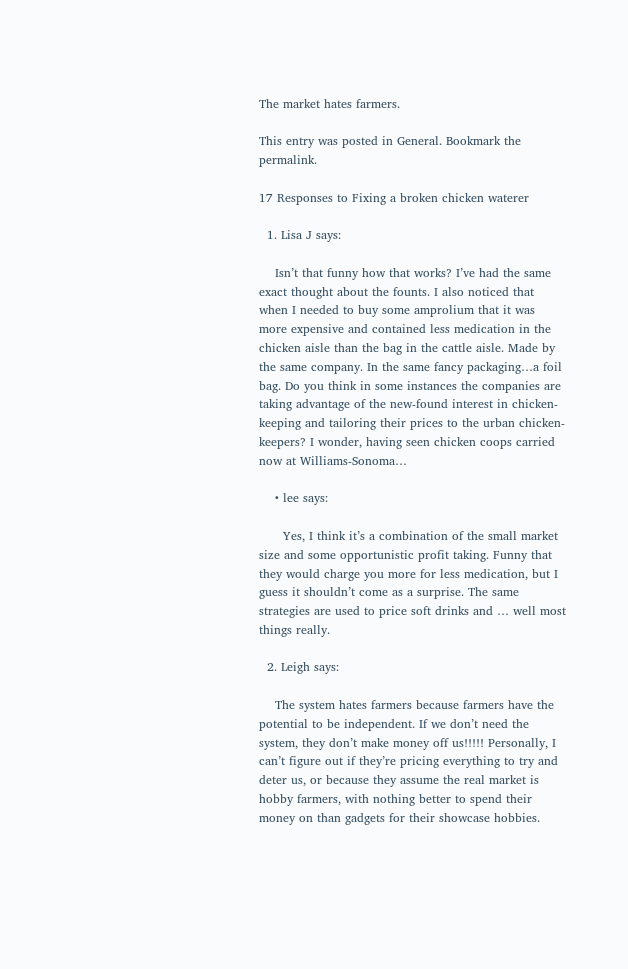The market hates farmers.

This entry was posted in General. Bookmark the permalink.

17 Responses to Fixing a broken chicken waterer

  1. Lisa J says:

    Isn’t that funny how that works? I’ve had the same exact thought about the founts. I also noticed that when I needed to buy some amprolium that it was more expensive and contained less medication in the chicken aisle than the bag in the cattle aisle. Made by the same company. In the same fancy packaging…a foil bag. Do you think in some instances the companies are taking advantage of the new-found interest in chicken-keeping and tailoring their prices to the urban chicken-keepers? I wonder, having seen chicken coops carried now at Williams-Sonoma…

    • lee says:

      Yes, I think it’s a combination of the small market size and some opportunistic profit taking. Funny that they would charge you more for less medication, but I guess it shouldn’t come as a surprise. The same strategies are used to price soft drinks and … well most things really.

  2. Leigh says:

    The system hates farmers because farmers have the potential to be independent. If we don’t need the system, they don’t make money off us!!!!! Personally, I can’t figure out if they’re pricing everything to try and deter us, or because they assume the real market is hobby farmers, with nothing better to spend their money on than gadgets for their showcase hobbies.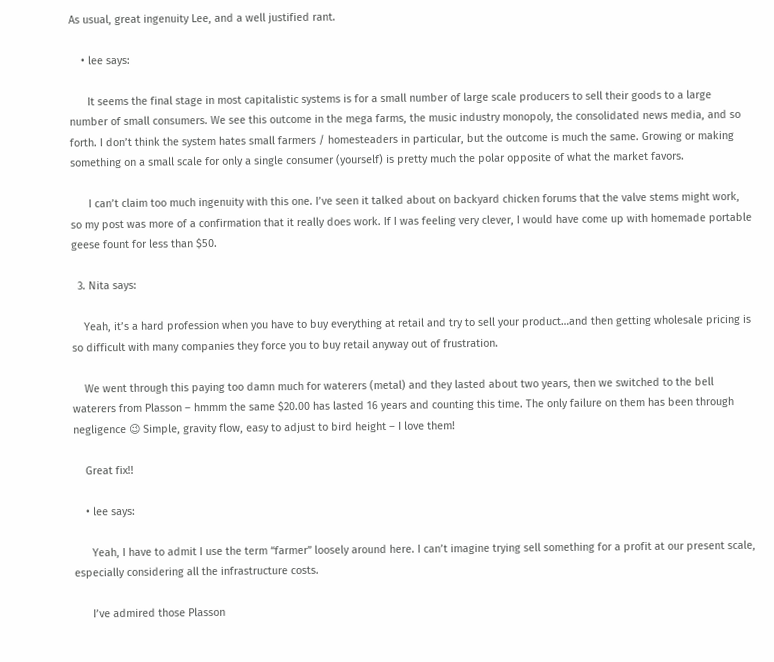As usual, great ingenuity Lee, and a well justified rant.

    • lee says:

      It seems the final stage in most capitalistic systems is for a small number of large scale producers to sell their goods to a large number of small consumers. We see this outcome in the mega farms, the music industry monopoly, the consolidated news media, and so forth. I don’t think the system hates small farmers / homesteaders in particular, but the outcome is much the same. Growing or making something on a small scale for only a single consumer (yourself) is pretty much the polar opposite of what the market favors.

      I can’t claim too much ingenuity with this one. I’ve seen it talked about on backyard chicken forums that the valve stems might work, so my post was more of a confirmation that it really does work. If I was feeling very clever, I would have come up with homemade portable geese fount for less than $50.

  3. Nita says:

    Yeah, it’s a hard profession when you have to buy everything at retail and try to sell your product…and then getting wholesale pricing is so difficult with many companies they force you to buy retail anyway out of frustration.

    We went through this paying too damn much for waterers (metal) and they lasted about two years, then we switched to the bell waterers from Plasson – hmmm the same $20.00 has lasted 16 years and counting this time. The only failure on them has been through negligence 😉 Simple, gravity flow, easy to adjust to bird height – I love them!

    Great fix!!

    • lee says:

      Yeah, I have to admit I use the term “farmer” loosely around here. I can’t imagine trying sell something for a profit at our present scale, especially considering all the infrastructure costs.

      I’ve admired those Plasson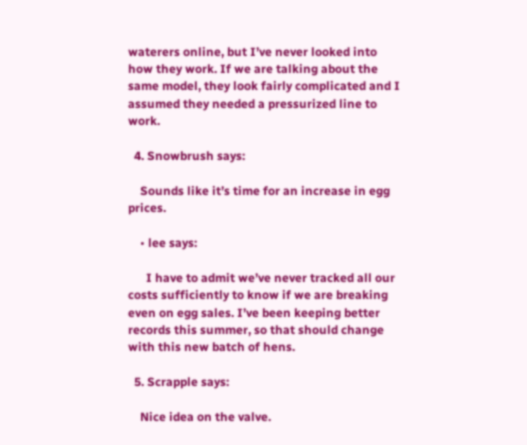waterers online, but I’ve never looked into how they work. If we are talking about the same model, they look fairly complicated and I assumed they needed a pressurized line to work.

  4. Snowbrush says:

    Sounds like it’s time for an increase in egg prices.

    • lee says:

      I have to admit we’ve never tracked all our costs sufficiently to know if we are breaking even on egg sales. I’ve been keeping better records this summer, so that should change with this new batch of hens.

  5. Scrapple says:

    Nice idea on the valve.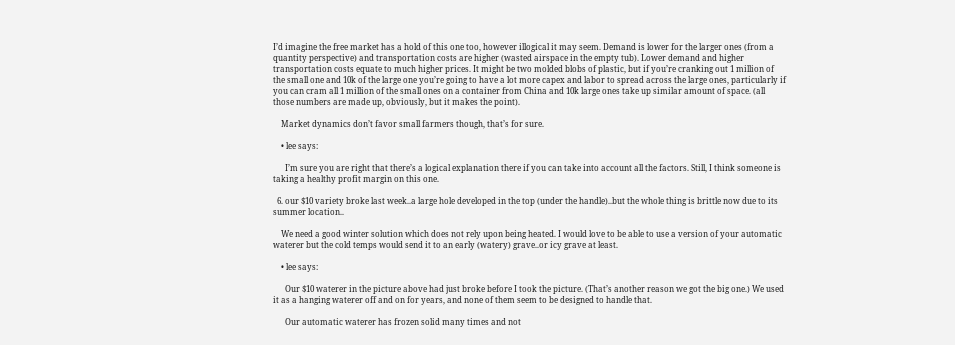I’d imagine the free market has a hold of this one too, however illogical it may seem. Demand is lower for the larger ones (from a quantity perspective) and transportation costs are higher (wasted airspace in the empty tub). Lower demand and higher transportation costs equate to much higher prices. It might be two molded blobs of plastic, but if you’re cranking out 1 million of the small one and 10k of the large one you’re going to have a lot more capex and labor to spread across the large ones, particularly if you can cram all 1 million of the small ones on a container from China and 10k large ones take up similar amount of space. (all those numbers are made up, obviously, but it makes the point).

    Market dynamics don’t favor small farmers though, that’s for sure.

    • lee says:

      I’m sure you are right that there’s a logical explanation there if you can take into account all the factors. Still, I think someone is taking a healthy profit margin on this one.

  6. our $10 variety broke last week..a large hole developed in the top (under the handle)..but the whole thing is brittle now due to its summer location..

    We need a good winter solution which does not rely upon being heated. I would love to be able to use a version of your automatic waterer but the cold temps would send it to an early (watery) grave..or icy grave at least.

    • lee says:

      Our $10 waterer in the picture above had just broke before I took the picture. (That’s another reason we got the big one.) We used it as a hanging waterer off and on for years, and none of them seem to be designed to handle that.

      Our automatic waterer has frozen solid many times and not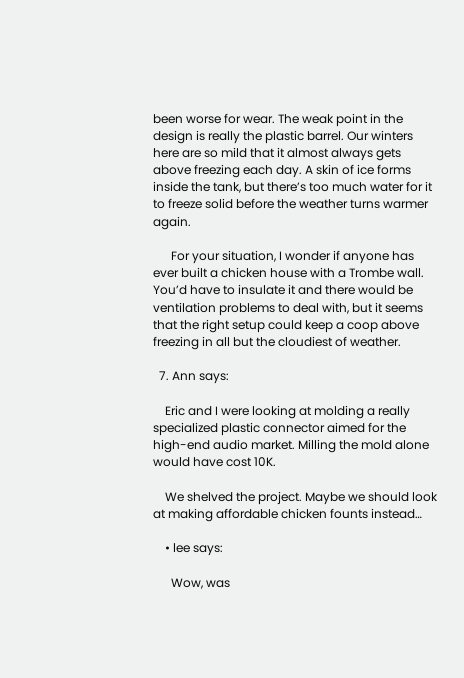been worse for wear. The weak point in the design is really the plastic barrel. Our winters here are so mild that it almost always gets above freezing each day. A skin of ice forms inside the tank, but there’s too much water for it to freeze solid before the weather turns warmer again.

      For your situation, I wonder if anyone has ever built a chicken house with a Trombe wall. You’d have to insulate it and there would be ventilation problems to deal with, but it seems that the right setup could keep a coop above freezing in all but the cloudiest of weather.

  7. Ann says:

    Eric and I were looking at molding a really specialized plastic connector aimed for the high-end audio market. Milling the mold alone would have cost 10K.

    We shelved the project. Maybe we should look at making affordable chicken founts instead…

    • lee says:

      Wow, was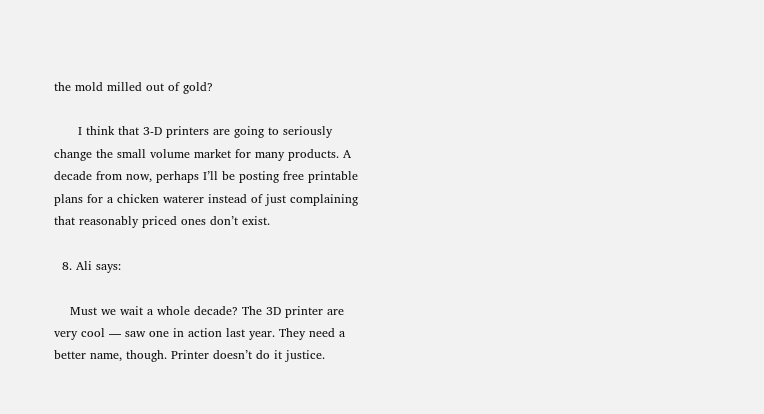the mold milled out of gold?

      I think that 3-D printers are going to seriously change the small volume market for many products. A decade from now, perhaps I’ll be posting free printable plans for a chicken waterer instead of just complaining that reasonably priced ones don’t exist.

  8. Ali says:

    Must we wait a whole decade? The 3D printer are very cool — saw one in action last year. They need a better name, though. Printer doesn’t do it justice.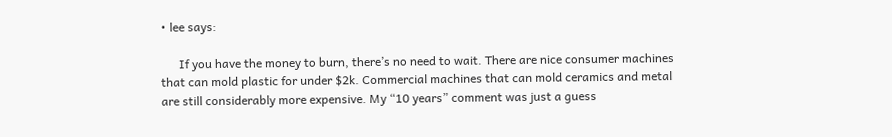• lee says:

      If you have the money to burn, there’s no need to wait. There are nice consumer machines that can mold plastic for under $2k. Commercial machines that can mold ceramics and metal are still considerably more expensive. My “10 years” comment was just a guess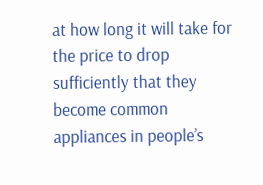at how long it will take for the price to drop sufficiently that they become common appliances in people’s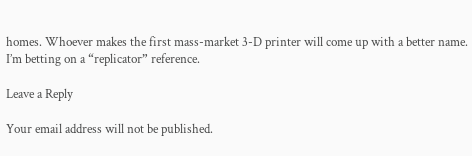homes. Whoever makes the first mass-market 3-D printer will come up with a better name. I’m betting on a “replicator” reference.

Leave a Reply

Your email address will not be published.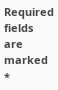Required fields are marked *